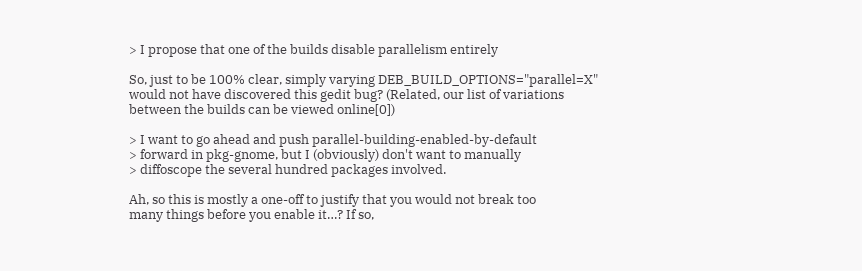> I propose that one of the builds disable parallelism entirely

So, just to be 100% clear, simply varying DEB_BUILD_OPTIONS="parallel=X"
would not have discovered this gedit bug? (Related, our list of variations
between the builds can be viewed online[0])

> I want to go ahead and push parallel-building-enabled-by-default
> forward in pkg-gnome, but I (obviously) don't want to manually
> diffoscope the several hundred packages involved.

Ah, so this is mostly a one-off to justify that you would not break too
many things before you enable it…? If so,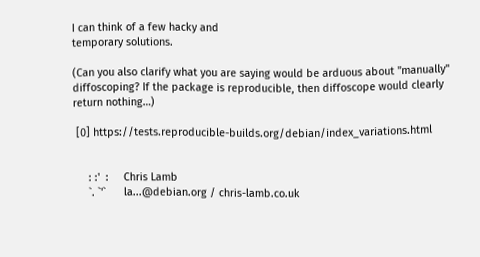I can think of a few hacky and
temporary solutions.

(Can you also clarify what you are saying would be arduous about "manually"
diffoscoping? If the package is reproducible, then diffoscope would clearly
return nothing…)

 [0] https://tests.reproducible-builds.org/debian/index_variations.html


     : :'  :     Chris Lamb
     `. `'`      la...@debian.org / chris-lamb.co.uk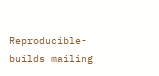Reproducible-builds mailing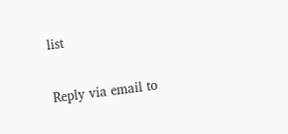list

Reply via email to